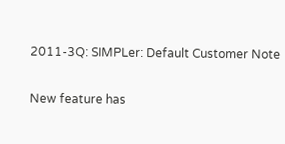2011-3Q: SIMPLer: Default Customer Note

New feature has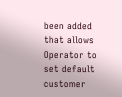been added that allows Operator to set default customer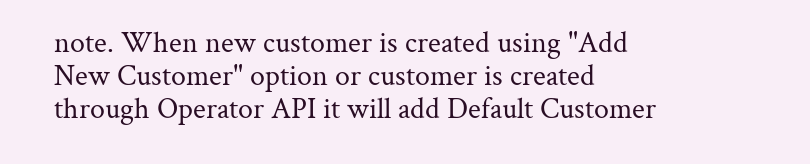note. When new customer is created using "Add New Customer" option or customer is created through Operator API it will add Default Customer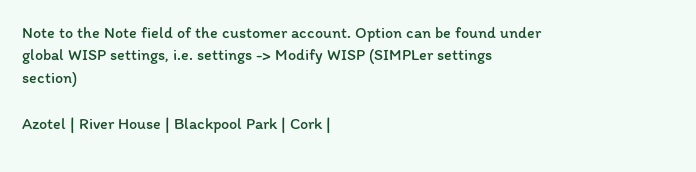Note to the Note field of the customer account. Option can be found under global WISP settings, i.e. settings -> Modify WISP (SIMPLer settings section)

Azotel | River House | Blackpool Park | Cork |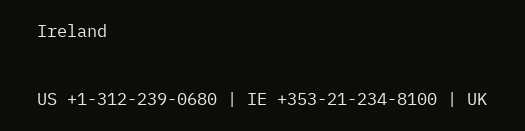Ireland

US +1-312-239-0680 | IE +353-21-234-8100 | UK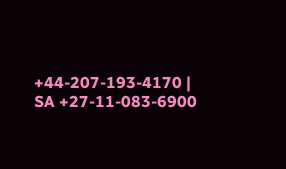+44-207-193-4170 | SA +27-11-083-6900